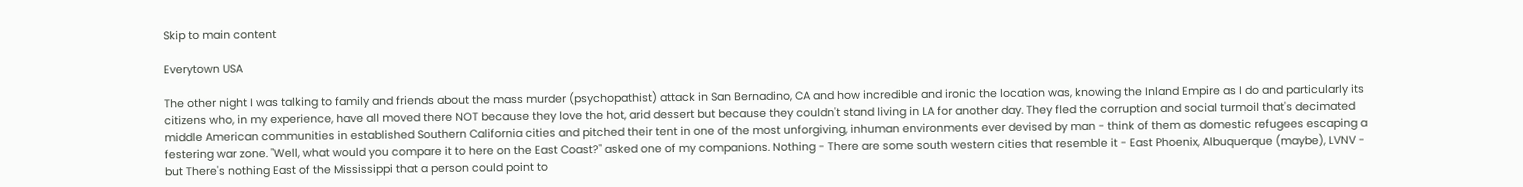Skip to main content

Everytown USA

The other night I was talking to family and friends about the mass murder (psychopathist) attack in San Bernadino, CA and how incredible and ironic the location was, knowing the Inland Empire as I do and particularly its citizens who, in my experience, have all moved there NOT because they love the hot, arid dessert but because they couldn't stand living in LA for another day. They fled the corruption and social turmoil that's decimated middle American communities in established Southern California cities and pitched their tent in one of the most unforgiving, inhuman environments ever devised by man - think of them as domestic refugees escaping a festering war zone. "Well, what would you compare it to here on the East Coast?" asked one of my companions. Nothing - There are some south western cities that resemble it - East Phoenix, Albuquerque (maybe), LVNV - but There's nothing East of the Mississippi that a person could point to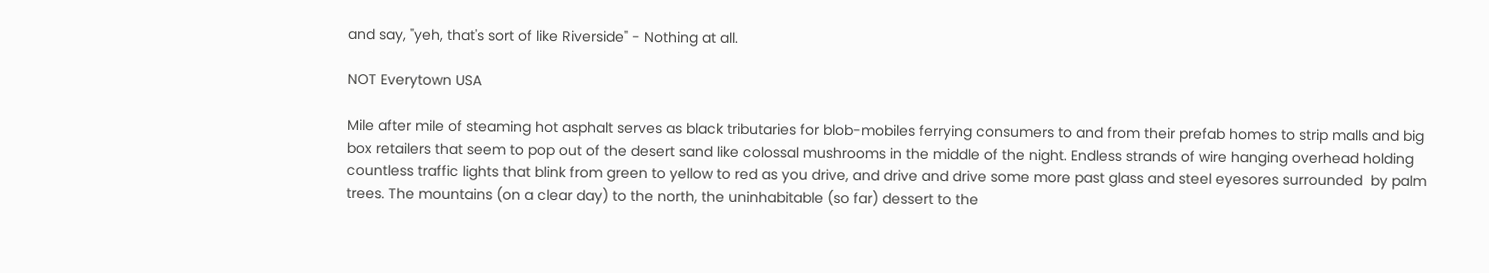and say, "yeh, that's sort of like Riverside" - Nothing at all.

NOT Everytown USA

Mile after mile of steaming hot asphalt serves as black tributaries for blob-mobiles ferrying consumers to and from their prefab homes to strip malls and big box retailers that seem to pop out of the desert sand like colossal mushrooms in the middle of the night. Endless strands of wire hanging overhead holding countless traffic lights that blink from green to yellow to red as you drive, and drive and drive some more past glass and steel eyesores surrounded  by palm trees. The mountains (on a clear day) to the north, the uninhabitable (so far) dessert to the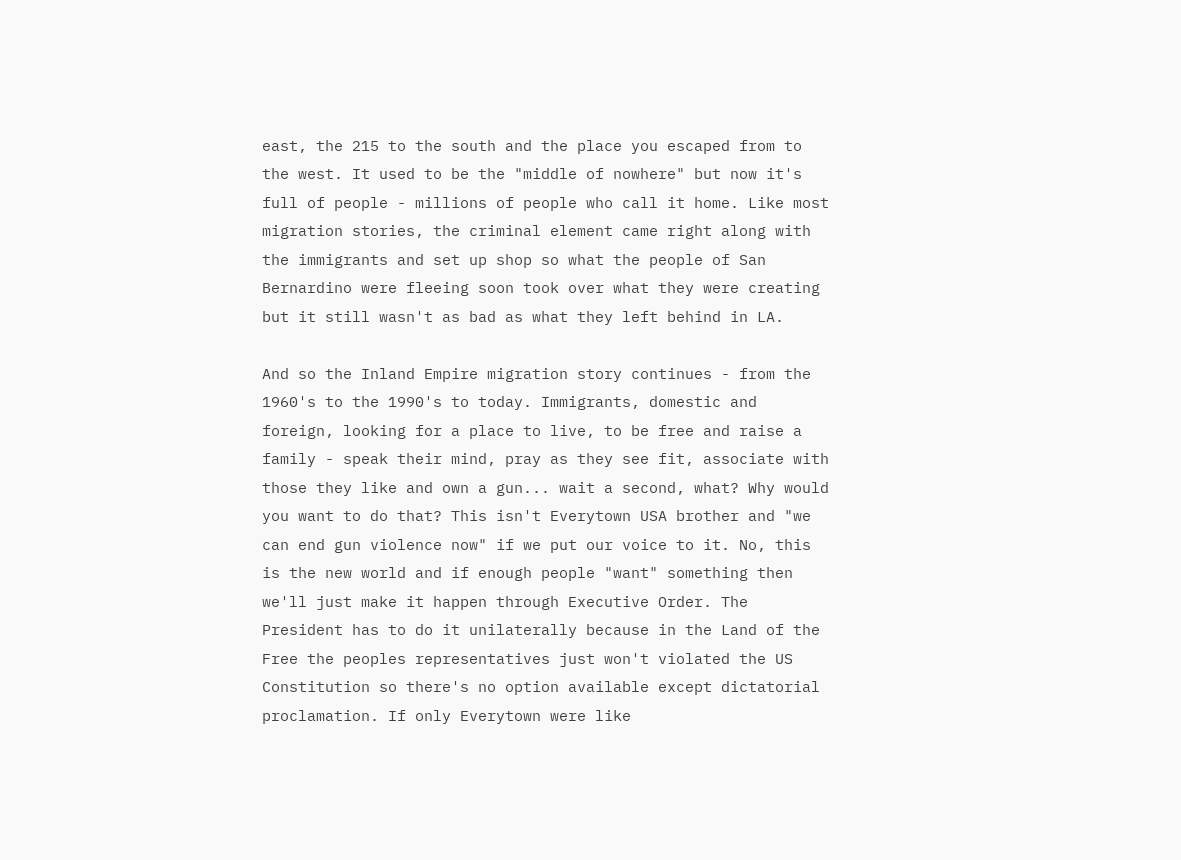east, the 215 to the south and the place you escaped from to the west. It used to be the "middle of nowhere" but now it's full of people - millions of people who call it home. Like most migration stories, the criminal element came right along with the immigrants and set up shop so what the people of San Bernardino were fleeing soon took over what they were creating but it still wasn't as bad as what they left behind in LA.

And so the Inland Empire migration story continues - from the 1960's to the 1990's to today. Immigrants, domestic and foreign, looking for a place to live, to be free and raise a family - speak their mind, pray as they see fit, associate with those they like and own a gun... wait a second, what? Why would you want to do that? This isn't Everytown USA brother and "we can end gun violence now" if we put our voice to it. No, this is the new world and if enough people "want" something then we'll just make it happen through Executive Order. The President has to do it unilaterally because in the Land of the Free the peoples representatives just won't violated the US Constitution so there's no option available except dictatorial proclamation. If only Everytown were like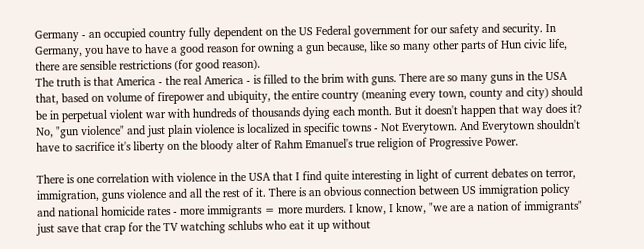Germany - an occupied country fully dependent on the US Federal government for our safety and security. In Germany, you have to have a good reason for owning a gun because, like so many other parts of Hun civic life, there are sensible restrictions (for good reason).
The truth is that America - the real America - is filled to the brim with guns. There are so many guns in the USA that, based on volume of firepower and ubiquity, the entire country (meaning every town, county and city) should be in perpetual violent war with hundreds of thousands dying each month. But it doesn't happen that way does it? No, "gun violence" and just plain violence is localized in specific towns - Not Everytown. And Everytown shouldn't have to sacrifice it's liberty on the bloody alter of Rahm Emanuel's true religion of Progressive Power.

There is one correlation with violence in the USA that I find quite interesting in light of current debates on terror, immigration, guns violence and all the rest of it. There is an obvious connection between US immigration policy and national homicide rates - more immigrants = more murders. I know, I know, "we are a nation of immigrants" just save that crap for the TV watching schlubs who eat it up without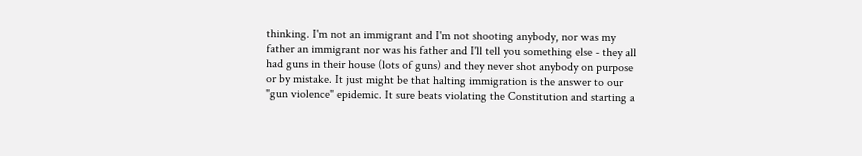thinking. I'm not an immigrant and I'm not shooting anybody, nor was my father an immigrant nor was his father and I'll tell you something else - they all had guns in their house (lots of guns) and they never shot anybody on purpose or by mistake. It just might be that halting immigration is the answer to our "gun violence" epidemic. It sure beats violating the Constitution and starting a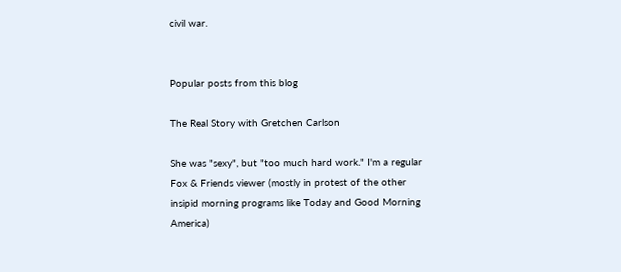civil war.


Popular posts from this blog

The Real Story with Gretchen Carlson

She was "sexy", but "too much hard work." I'm a regular Fox & Friends viewer (mostly in protest of the other insipid morning programs like Today and Good Morning America)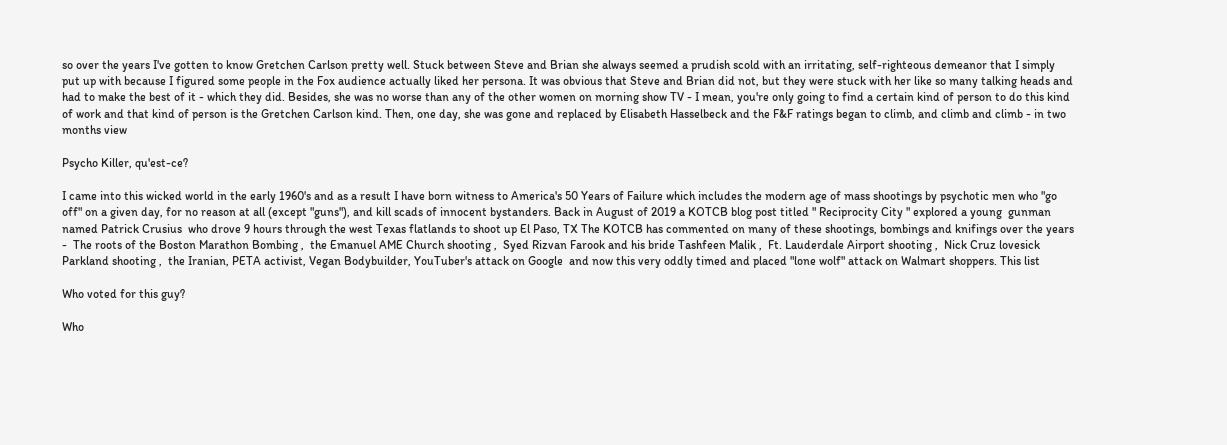so over the years I've gotten to know Gretchen Carlson pretty well. Stuck between Steve and Brian she always seemed a prudish scold with an irritating, self-righteous demeanor that I simply put up with because I figured some people in the Fox audience actually liked her persona. It was obvious that Steve and Brian did not, but they were stuck with her like so many talking heads and had to make the best of it - which they did. Besides, she was no worse than any of the other women on morning show TV - I mean, you're only going to find a certain kind of person to do this kind of work and that kind of person is the Gretchen Carlson kind. Then, one day, she was gone and replaced by Elisabeth Hasselbeck and the F&F ratings began to climb, and climb and climb - in two months view

Psycho Killer, qu'est-ce?

I came into this wicked world in the early 1960's and as a result I have born witness to America's 50 Years of Failure which includes the modern age of mass shootings by psychotic men who "go off" on a given day, for no reason at all (except "guns"), and kill scads of innocent bystanders. Back in August of 2019 a KOTCB blog post titled " Reciprocity City " explored a young  gunman  named Patrick Crusius  who drove 9 hours through the west Texas flatlands to shoot up El Paso, TX The KOTCB has commented on many of these shootings, bombings and knifings over the years -  The roots of the Boston Marathon Bombing ,  the Emanuel AME Church shooting ,  Syed Rizvan Farook and his bride Tashfeen Malik ,  Ft. Lauderdale Airport shooting ,  Nick Cruz lovesick Parkland shooting ,  the Iranian, PETA activist, Vegan Bodybuilder, YouTuber's attack on Google  and now this very oddly timed and placed "lone wolf" attack on Walmart shoppers. This list

Who voted for this guy?

Who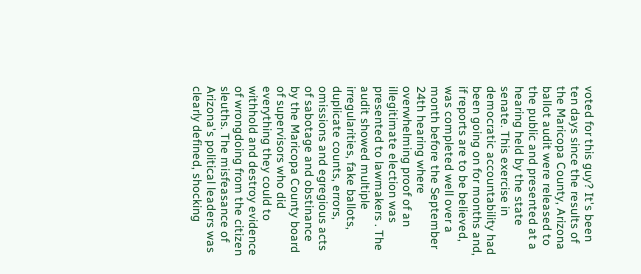voted for this guy? It's been ten days since the results of the Maricopa County, Arizona ballot audit were released to the public and presented at a hearing held by the state senate. This exercise in democratic accountability had been going on for months and, if reports are to be believed, was completed well over a  month before the September 24th hearing where   overwhelming proof of an illegitimate election was presented to lawmakers . The audit showed multiple irregularities, fake ballots, duplicate counts, errors, omissions and egregious acts of sabotage and obstinance by the Maricopa County board of supervisors who did everything they could to withhold and destroy evidence of wrongdoing from the citizen sleuths. The misfeasance of Arizona's political leaders was clearly defined, shocking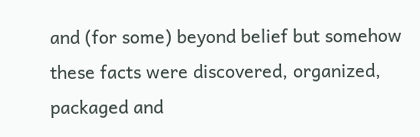and (for some) beyond belief but somehow these facts were discovered, organized, packaged and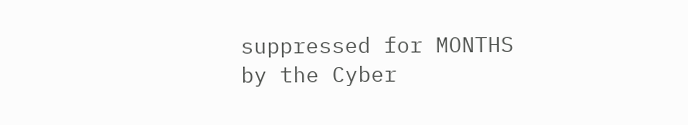suppressed for MONTHS by the Cyber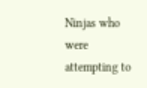Ninjas who were attempting to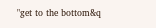"get to the bottom&q